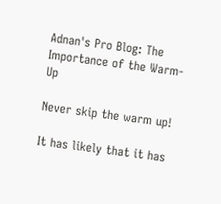Adnan's Pro Blog: The Importance of the Warm-Up

Never skip the warm up!

It has likely that it has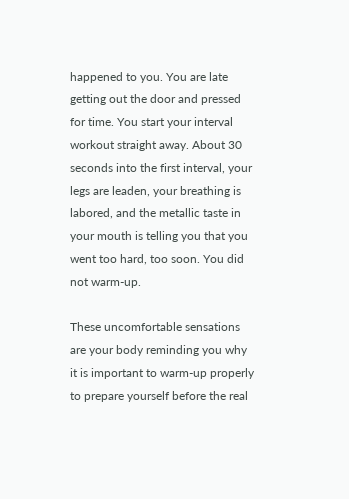happened to you. You are late getting out the door and pressed for time. You start your interval workout straight away. About 30 seconds into the first interval, your legs are leaden, your breathing is labored, and the metallic taste in your mouth is telling you that you went too hard, too soon. You did not warm-up.

These uncomfortable sensations are your body reminding you why it is important to warm-up properly to prepare yourself before the real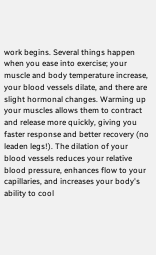work begins. Several things happen when you ease into exercise; your muscle and body temperature increase, your blood vessels dilate, and there are slight hormonal changes. Warming up your muscles allows them to contract and release more quickly, giving you faster response and better recovery (no leaden legs!). The dilation of your blood vessels reduces your relative blood pressure, enhances flow to your capillaries, and increases your body's ability to cool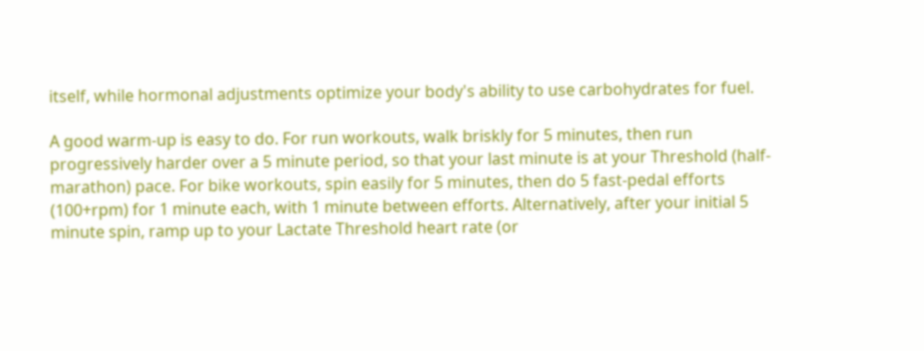itself, while hormonal adjustments optimize your body's ability to use carbohydrates for fuel.

A good warm-up is easy to do. For run workouts, walk briskly for 5 minutes, then run progressively harder over a 5 minute period, so that your last minute is at your Threshold (half-marathon) pace. For bike workouts, spin easily for 5 minutes, then do 5 fast-pedal efforts (100+rpm) for 1 minute each, with 1 minute between efforts. Alternatively, after your initial 5 minute spin, ramp up to your Lactate Threshold heart rate (or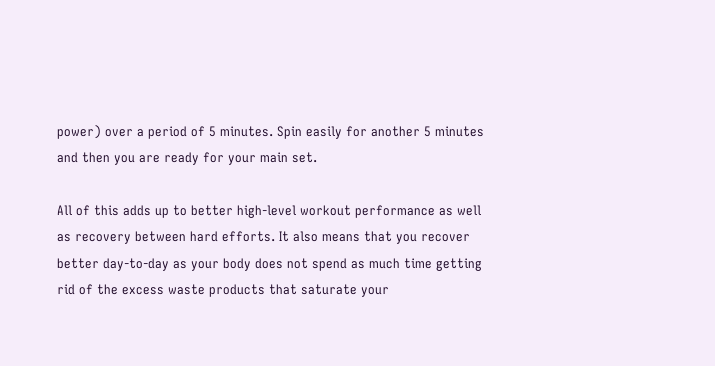power) over a period of 5 minutes. Spin easily for another 5 minutes and then you are ready for your main set.

All of this adds up to better high-level workout performance as well as recovery between hard efforts. It also means that you recover better day-to-day as your body does not spend as much time getting rid of the excess waste products that saturate your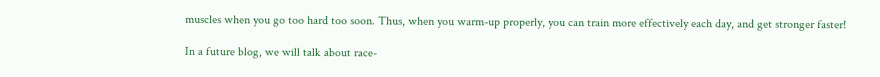muscles when you go too hard too soon. Thus, when you warm-up properly, you can train more effectively each day, and get stronger faster!

In a future blog, we will talk about race-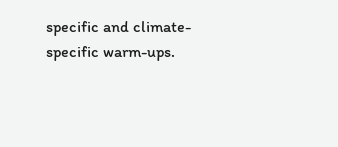specific and climate-specific warm-ups.